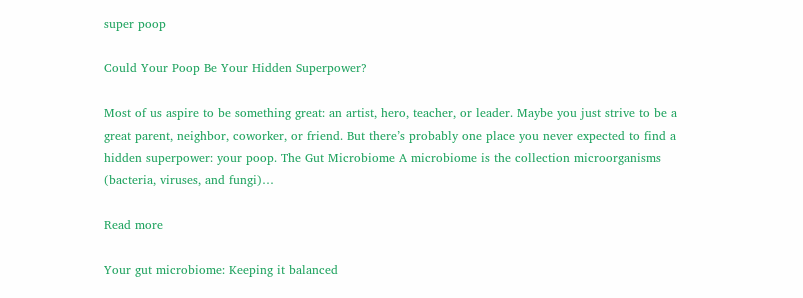super poop

Could Your Poop Be Your Hidden Superpower?

Most of us aspire to be something great: an artist, hero, teacher, or leader. Maybe you just strive to be a great parent, neighbor, coworker, or friend. But there’s probably one place you never expected to find a hidden superpower: your poop. The Gut Microbiome A microbiome is the collection microorganisms (bacteria, viruses, and fungi)…

Read more

Your gut microbiome: Keeping it balanced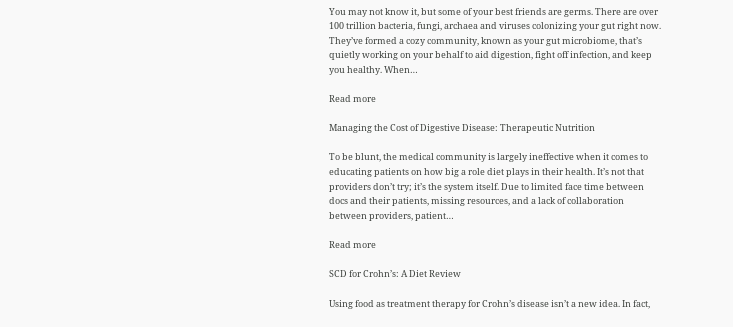You may not know it, but some of your best friends are germs. There are over 100 trillion bacteria, fungi, archaea and viruses colonizing your gut right now. They’ve formed a cozy community, known as your gut microbiome, that’s quietly working on your behalf to aid digestion, fight off infection, and keep you healthy. When…

Read more

Managing the Cost of Digestive Disease: Therapeutic Nutrition

To be blunt, the medical community is largely ineffective when it comes to educating patients on how big a role diet plays in their health. It’s not that providers don’t try; it’s the system itself. Due to limited face time between docs and their patients, missing resources, and a lack of collaboration between providers, patient…

Read more

SCD for Crohn’s: A Diet Review

Using food as treatment therapy for Crohn’s disease isn’t a new idea. In fact,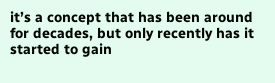it’s a concept that has been around for decades, but only recently has it started to gain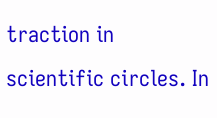traction in scientific circles. In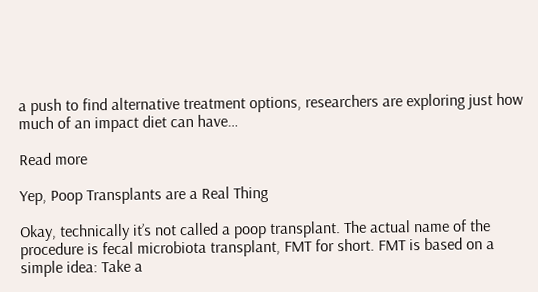a push to find alternative treatment options, researchers are exploring just how much of an impact diet can have…

Read more

Yep, Poop Transplants are a Real Thing

Okay, technically it’s not called a poop transplant. The actual name of the procedure is fecal microbiota transplant, FMT for short. FMT is based on a simple idea: Take a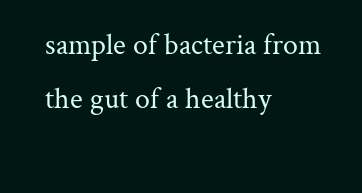sample of bacteria from the gut of a healthy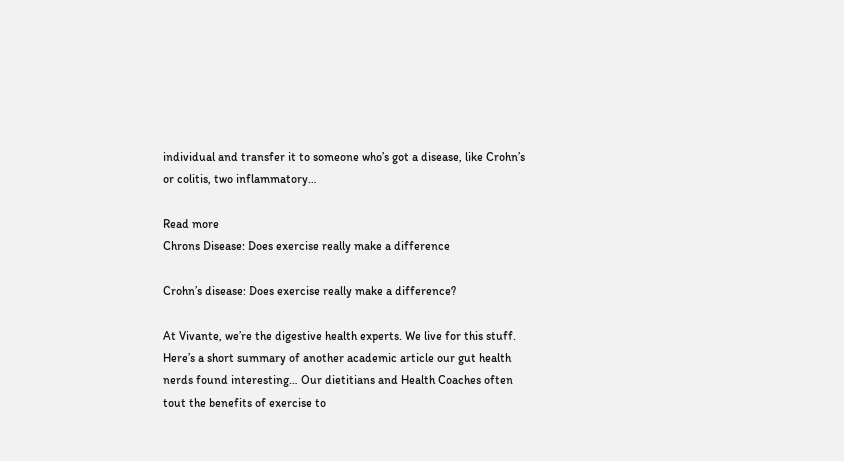individual and transfer it to someone who’s got a disease, like Crohn’s or colitis, two inflammatory…

Read more
Chrons Disease: Does exercise really make a difference

Crohn’s disease: Does exercise really make a difference?

At Vivante, we’re the digestive health experts. We live for this stuff. Here’s a short summary of another academic article our gut health nerds found interesting… Our dietitians and Health Coaches often tout the benefits of exercise to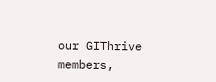our GIThrive members,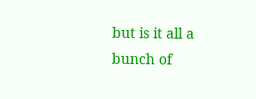but is it all a bunch of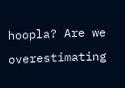hoopla? Are we overestimating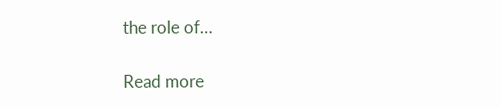the role of…

Read more